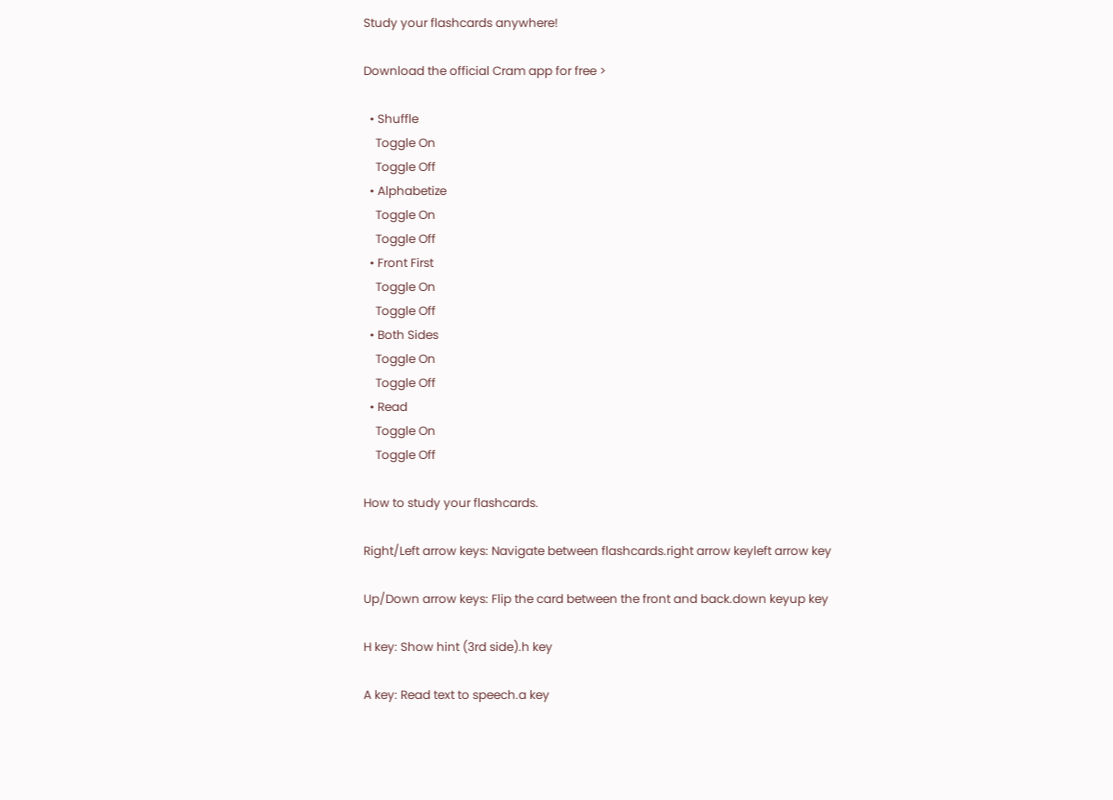Study your flashcards anywhere!

Download the official Cram app for free >

  • Shuffle
    Toggle On
    Toggle Off
  • Alphabetize
    Toggle On
    Toggle Off
  • Front First
    Toggle On
    Toggle Off
  • Both Sides
    Toggle On
    Toggle Off
  • Read
    Toggle On
    Toggle Off

How to study your flashcards.

Right/Left arrow keys: Navigate between flashcards.right arrow keyleft arrow key

Up/Down arrow keys: Flip the card between the front and back.down keyup key

H key: Show hint (3rd side).h key

A key: Read text to speech.a key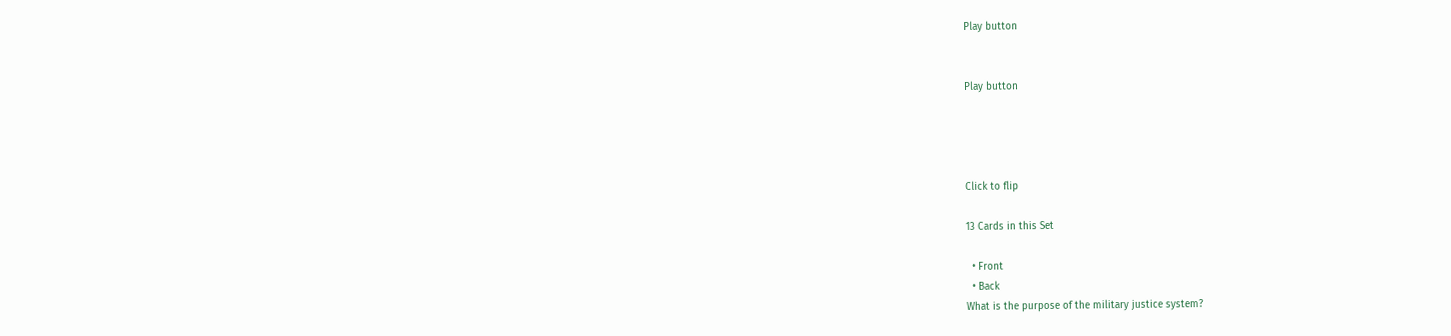Play button


Play button




Click to flip

13 Cards in this Set

  • Front
  • Back
What is the purpose of the military justice system?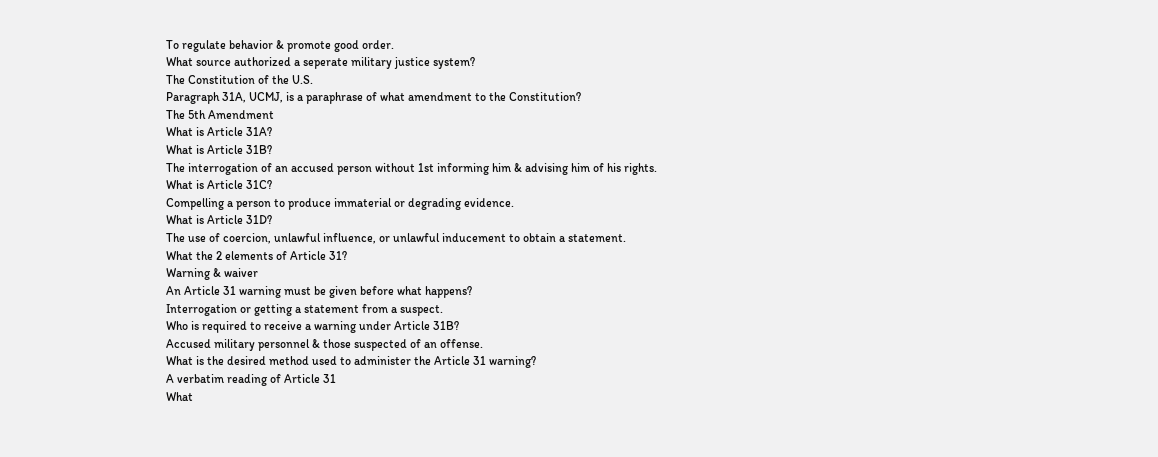To regulate behavior & promote good order.
What source authorized a seperate military justice system?
The Constitution of the U.S.
Paragraph 31A, UCMJ, is a paraphrase of what amendment to the Constitution?
The 5th Amendment
What is Article 31A?
What is Article 31B?
The interrogation of an accused person without 1st informing him & advising him of his rights.
What is Article 31C?
Compelling a person to produce immaterial or degrading evidence.
What is Article 31D?
The use of coercion, unlawful influence, or unlawful inducement to obtain a statement.
What the 2 elements of Article 31?
Warning & waiver
An Article 31 warning must be given before what happens?
Interrogation or getting a statement from a suspect.
Who is required to receive a warning under Article 31B?
Accused military personnel & those suspected of an offense.
What is the desired method used to administer the Article 31 warning?
A verbatim reading of Article 31
What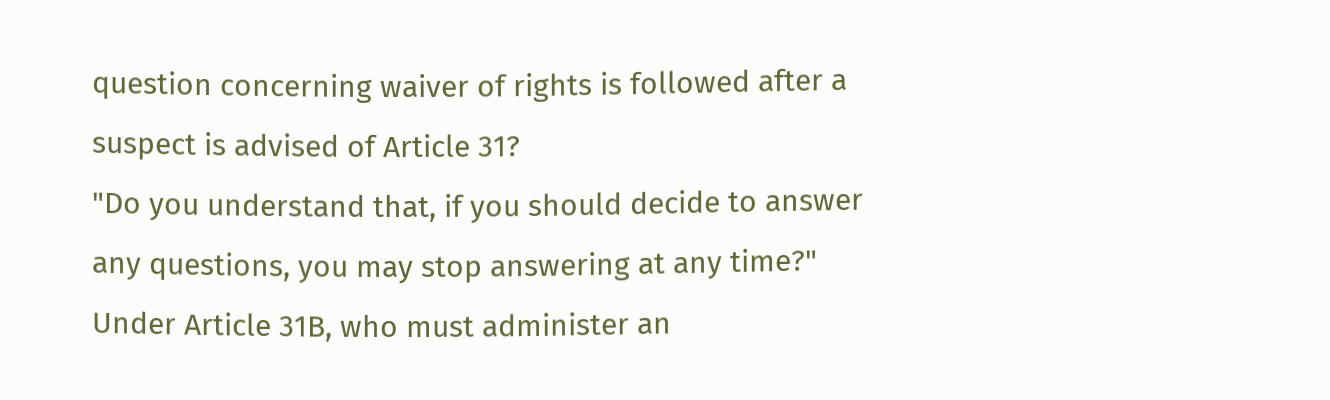question concerning waiver of rights is followed after a suspect is advised of Article 31?
"Do you understand that, if you should decide to answer any questions, you may stop answering at any time?"
Under Article 31B, who must administer an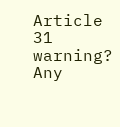Article 31 warning?
Any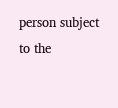person subject to the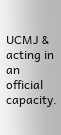UCMJ & acting in an official capacity.